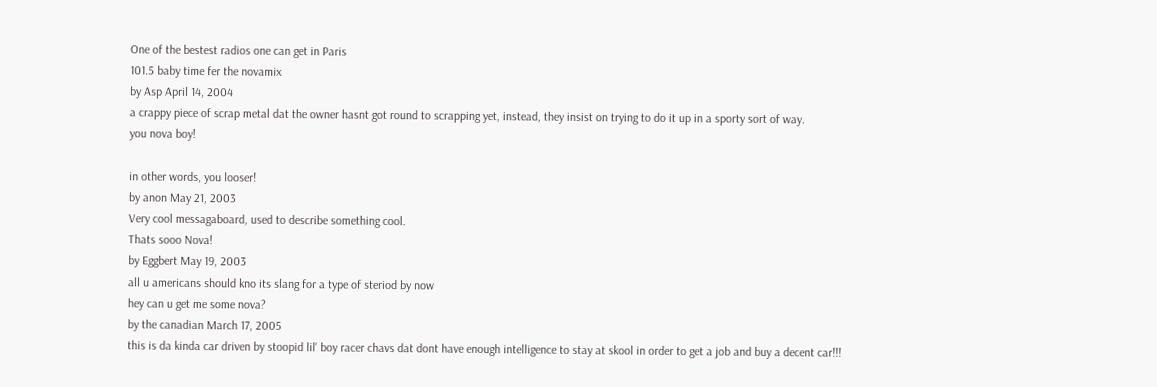One of the bestest radios one can get in Paris
101.5 baby time fer the novamix
by Asp April 14, 2004
a crappy piece of scrap metal dat the owner hasnt got round to scrapping yet, instead, they insist on trying to do it up in a sporty sort of way.
you nova boy!

in other words, you looser!
by anon May 21, 2003
Very cool messagaboard, used to describe something cool.
Thats sooo Nova!
by Eggbert May 19, 2003
all u americans should kno its slang for a type of steriod by now
hey can u get me some nova?
by the canadian March 17, 2005
this is da kinda car driven by stoopid lil' boy racer chavs dat dont have enough intelligence to stay at skool in order to get a job and buy a decent car!!!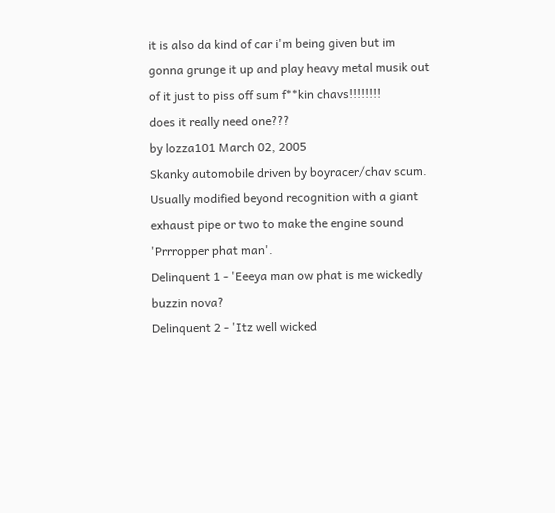it is also da kind of car i'm being given but im gonna grunge it up and play heavy metal musik out of it just to piss off sum f**kin chavs!!!!!!!!
does it really need one???
by lozza101 March 02, 2005
Skanky automobile driven by boyracer/chav scum. Usually modified beyond recognition with a giant exhaust pipe or two to make the engine sound 'Prrropper phat man'.
Delinquent 1 - 'Eeeya man ow phat is me wickedly buzzin nova?
Delinquent 2 - 'Itz well wicked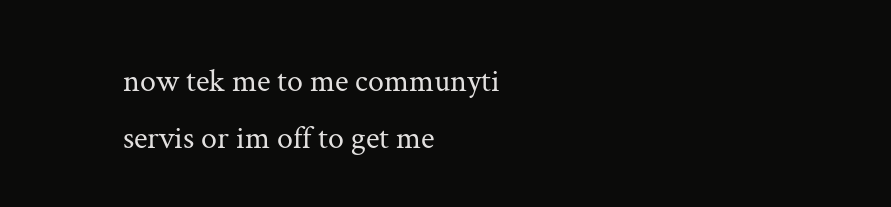now tek me to me communyti servis or im off to get me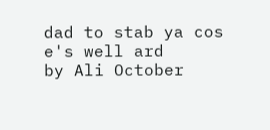dad to stab ya cos e's well ard
by Ali October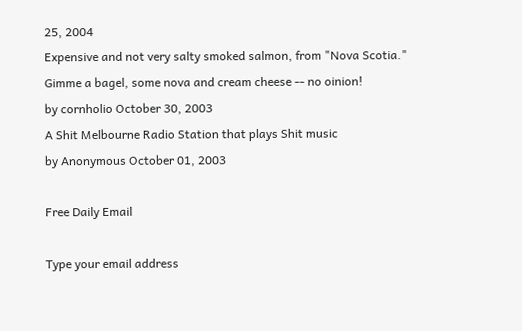25, 2004
Expensive and not very salty smoked salmon, from "Nova Scotia."
Gimme a bagel, some nova and cream cheese -- no oinion!
by cornholio October 30, 2003
A Shit Melbourne Radio Station that plays Shit music
by Anonymous October 01, 2003

Free Daily Email

Type your email address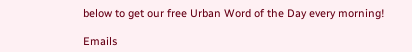below to get our free Urban Word of the Day every morning!

Emails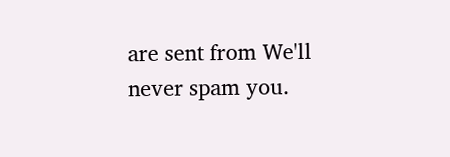are sent from We'll never spam you.